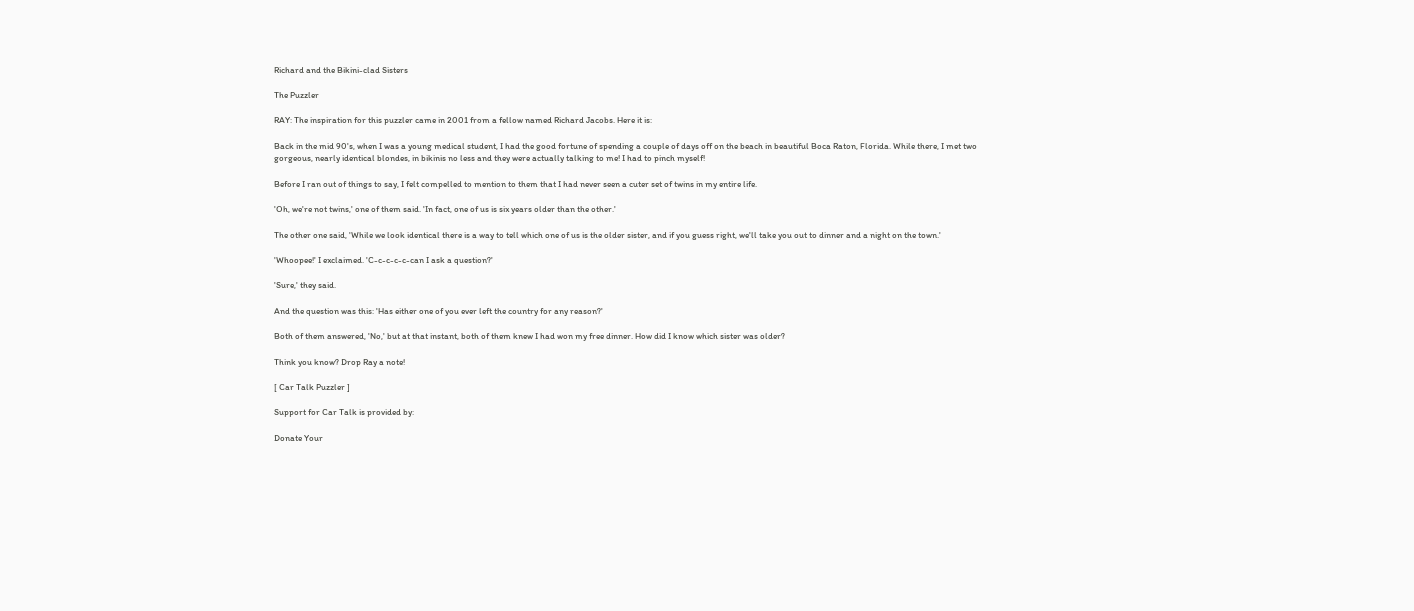Richard and the Bikini-clad Sisters

The Puzzler

RAY: The inspiration for this puzzler came in 2001 from a fellow named Richard Jacobs. Here it is:

Back in the mid 90's, when I was a young medical student, I had the good fortune of spending a couple of days off on the beach in beautiful Boca Raton, Florida. While there, I met two gorgeous, nearly identical blondes, in bikinis no less and they were actually talking to me! I had to pinch myself!

Before I ran out of things to say, I felt compelled to mention to them that I had never seen a cuter set of twins in my entire life.

'Oh, we're not twins,' one of them said. 'In fact, one of us is six years older than the other.'

The other one said, 'While we look identical there is a way to tell which one of us is the older sister, and if you guess right, we'll take you out to dinner and a night on the town.'

'Whoopee!' I exclaimed. 'C-c-c-c-c-can I ask a question?'

'Sure,' they said.

And the question was this: 'Has either one of you ever left the country for any reason?'

Both of them answered, 'No,' but at that instant, both of them knew I had won my free dinner. How did I know which sister was older?

Think you know? Drop Ray a note!

[ Car Talk Puzzler ]

Support for Car Talk is provided by:

Donate Your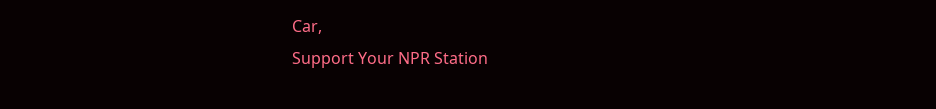Car,
Support Your NPR Station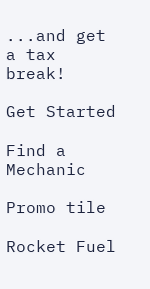...and get a tax break!

Get Started

Find a Mechanic

Promo tile

Rocket Fuel